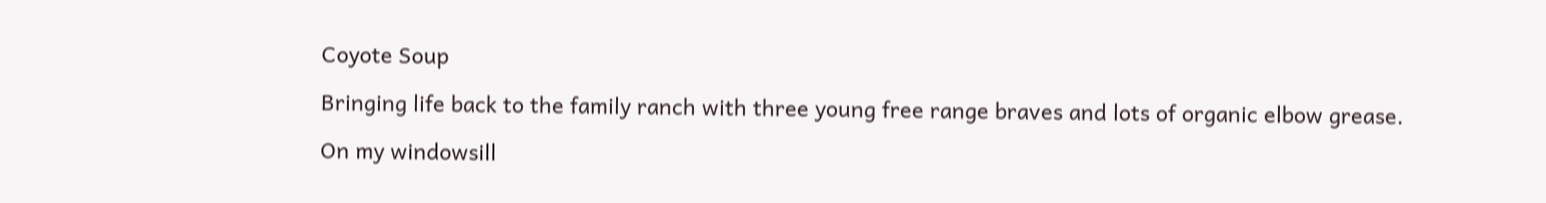Coyote Soup

Bringing life back to the family ranch with three young free range braves and lots of organic elbow grease.

On my windowsill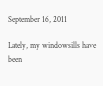September 16, 2011

Lately, my windowsills have been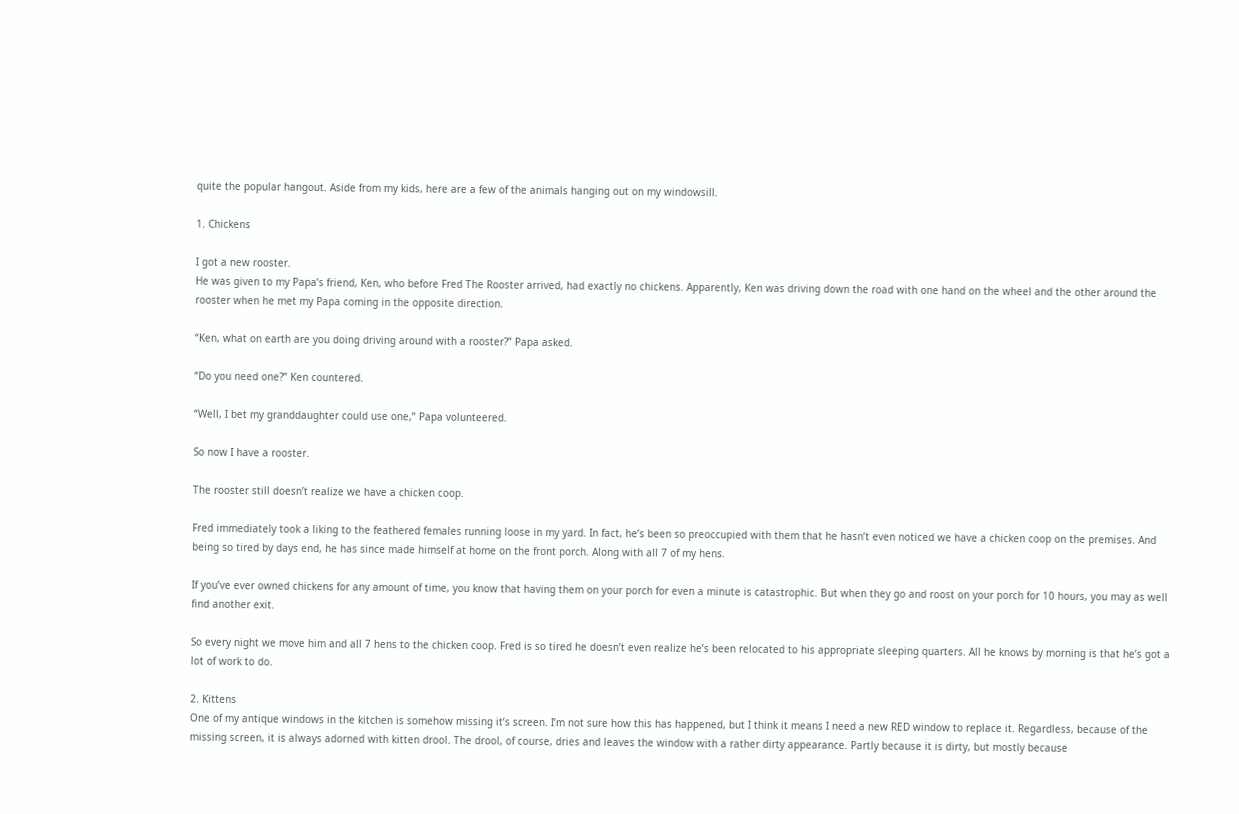quite the popular hangout. Aside from my kids, here are a few of the animals hanging out on my windowsill.

1. Chickens

I got a new rooster.
He was given to my Papa’s friend, Ken, who before Fred The Rooster arrived, had exactly no chickens. Apparently, Ken was driving down the road with one hand on the wheel and the other around the rooster when he met my Papa coming in the opposite direction.

“Ken, what on earth are you doing driving around with a rooster?” Papa asked.

“Do you need one?” Ken countered.

“Well, I bet my granddaughter could use one,” Papa volunteered.

So now I have a rooster.

The rooster still doesn’t realize we have a chicken coop.

Fred immediately took a liking to the feathered females running loose in my yard. In fact, he’s been so preoccupied with them that he hasn’t even noticed we have a chicken coop on the premises. And being so tired by days end, he has since made himself at home on the front porch. Along with all 7 of my hens.

If you’ve ever owned chickens for any amount of time, you know that having them on your porch for even a minute is catastrophic. But when they go and roost on your porch for 10 hours, you may as well find another exit.

So every night we move him and all 7 hens to the chicken coop. Fred is so tired he doesn’t even realize he’s been relocated to his appropriate sleeping quarters. All he knows by morning is that he’s got a lot of work to do.

2. Kittens
One of my antique windows in the kitchen is somehow missing it’s screen. I’m not sure how this has happened, but I think it means I need a new RED window to replace it. Regardless, because of the missing screen, it is always adorned with kitten drool. The drool, of course, dries and leaves the window with a rather dirty appearance. Partly because it is dirty, but mostly because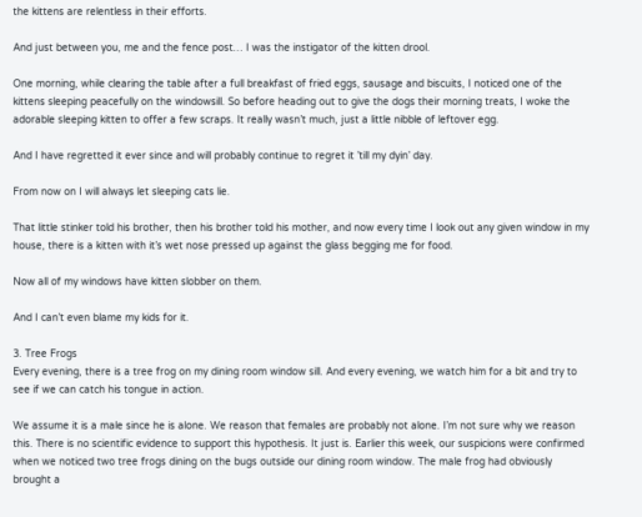the kittens are relentless in their efforts.

And just between you, me and the fence post… I was the instigator of the kitten drool.

One morning, while clearing the table after a full breakfast of fried eggs, sausage and biscuits, I noticed one of the kittens sleeping peacefully on the windowsill. So before heading out to give the dogs their morning treats, I woke the adorable sleeping kitten to offer a few scraps. It really wasn’t much, just a little nibble of leftover egg.

And I have regretted it ever since and will probably continue to regret it ’till my dyin’ day.

From now on I will always let sleeping cats lie.

That little stinker told his brother, then his brother told his mother, and now every time I look out any given window in my house, there is a kitten with it’s wet nose pressed up against the glass begging me for food.

Now all of my windows have kitten slobber on them.

And I can’t even blame my kids for it.

3. Tree Frogs
Every evening, there is a tree frog on my dining room window sill. And every evening, we watch him for a bit and try to see if we can catch his tongue in action.

We assume it is a male since he is alone. We reason that females are probably not alone. I’m not sure why we reason this. There is no scientific evidence to support this hypothesis. It just is. Earlier this week, our suspicions were confirmed when we noticed two tree frogs dining on the bugs outside our dining room window. The male frog had obviously brought a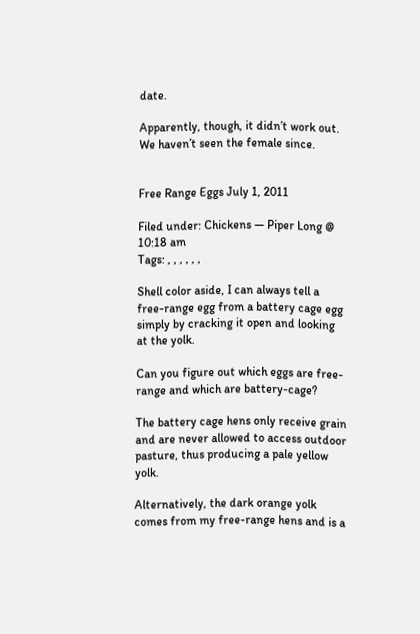date.

Apparently, though, it didn’t work out. We haven’t seen the female since.


Free Range Eggs July 1, 2011

Filed under: Chickens — Piper Long @ 10:18 am
Tags: , , , , , ,

Shell color aside, I can always tell a free-range egg from a battery cage egg simply by cracking it open and looking at the yolk.

Can you figure out which eggs are free-range and which are battery-cage?

The battery cage hens only receive grain and are never allowed to access outdoor pasture, thus producing a pale yellow yolk.

Alternatively, the dark orange yolk comes from my free-range hens and is a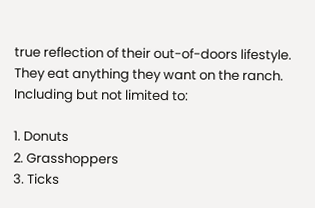true reflection of their out-of-doors lifestyle. They eat anything they want on the ranch. Including but not limited to:

1. Donuts
2. Grasshoppers
3. Ticks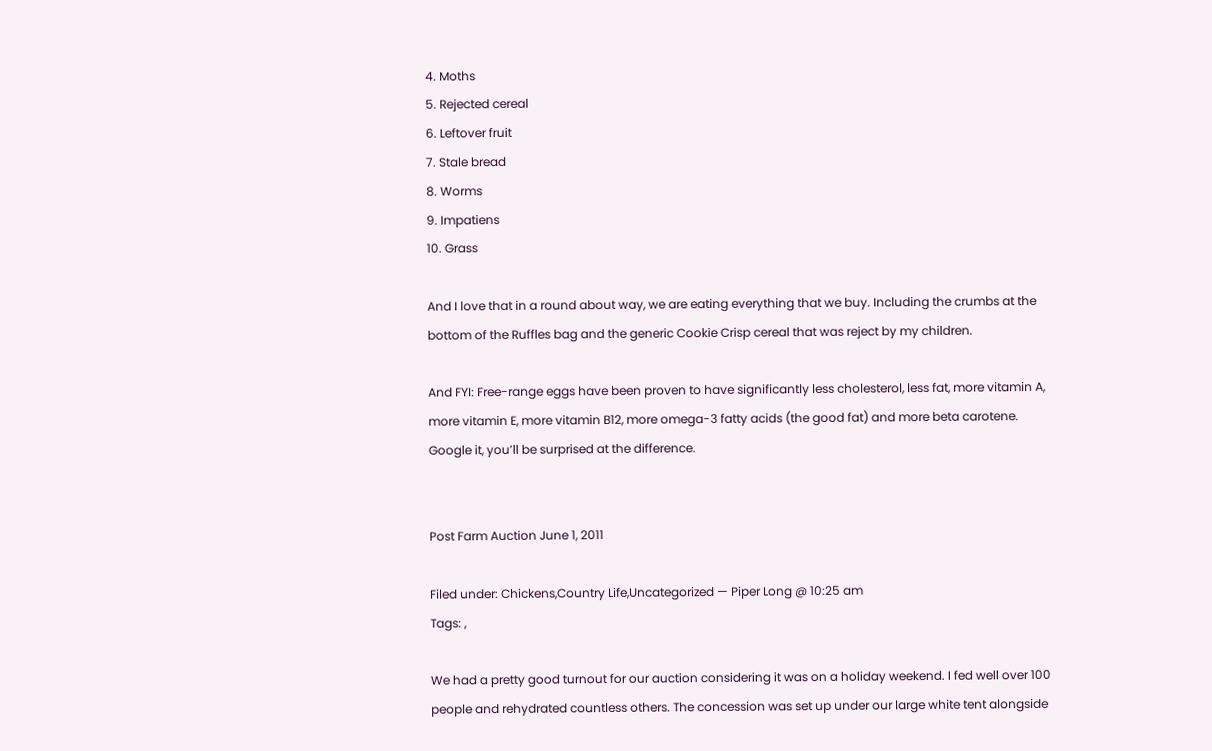4. Moths
5. Rejected cereal
6. Leftover fruit
7. Stale bread
8. Worms
9. Impatiens
10. Grass

And I love that in a round about way, we are eating everything that we buy. Including the crumbs at the bottom of the Ruffles bag and the generic Cookie Crisp cereal that was reject by my children.

And FYI: Free-range eggs have been proven to have significantly less cholesterol, less fat, more vitamin A, more vitamin E, more vitamin B12, more omega-3 fatty acids (the good fat) and more beta carotene. Google it, you’ll be surprised at the difference.


Post Farm Auction June 1, 2011

Filed under: Chickens,Country Life,Uncategorized — Piper Long @ 10:25 am
Tags: ,

We had a pretty good turnout for our auction considering it was on a holiday weekend. I fed well over 100 people and rehydrated countless others. The concession was set up under our large white tent alongside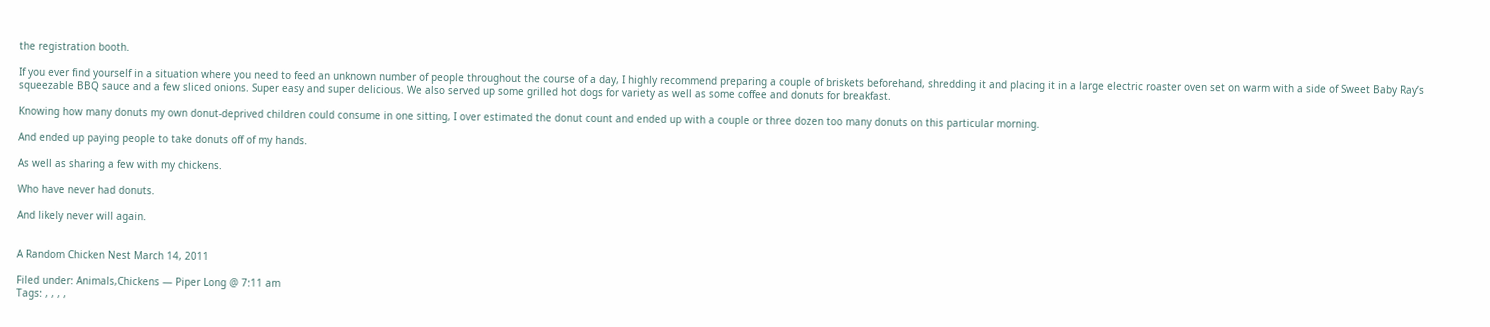the registration booth.

If you ever find yourself in a situation where you need to feed an unknown number of people throughout the course of a day, I highly recommend preparing a couple of briskets beforehand, shredding it and placing it in a large electric roaster oven set on warm with a side of Sweet Baby Ray’s squeezable BBQ sauce and a few sliced onions. Super easy and super delicious. We also served up some grilled hot dogs for variety as well as some coffee and donuts for breakfast.

Knowing how many donuts my own donut-deprived children could consume in one sitting, I over estimated the donut count and ended up with a couple or three dozen too many donuts on this particular morning.

And ended up paying people to take donuts off of my hands.

As well as sharing a few with my chickens.

Who have never had donuts.

And likely never will again.


A Random Chicken Nest March 14, 2011

Filed under: Animals,Chickens — Piper Long @ 7:11 am
Tags: , , , ,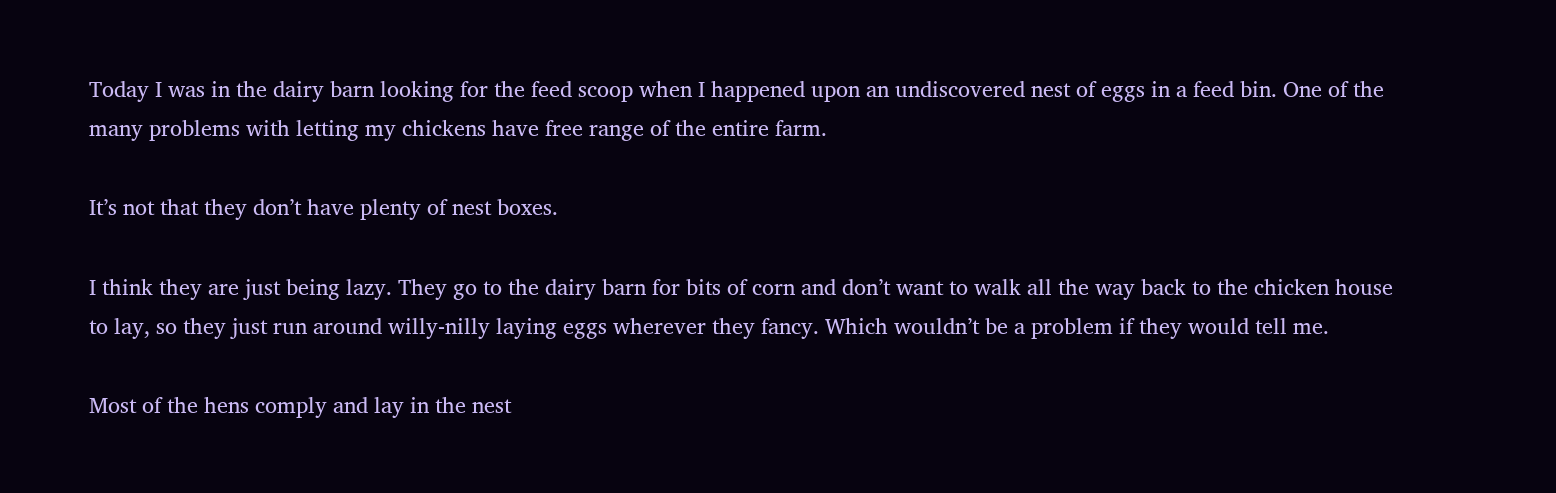Today I was in the dairy barn looking for the feed scoop when I happened upon an undiscovered nest of eggs in a feed bin. One of the many problems with letting my chickens have free range of the entire farm.

It’s not that they don’t have plenty of nest boxes.

I think they are just being lazy. They go to the dairy barn for bits of corn and don’t want to walk all the way back to the chicken house to lay, so they just run around willy-nilly laying eggs wherever they fancy. Which wouldn’t be a problem if they would tell me.

Most of the hens comply and lay in the nest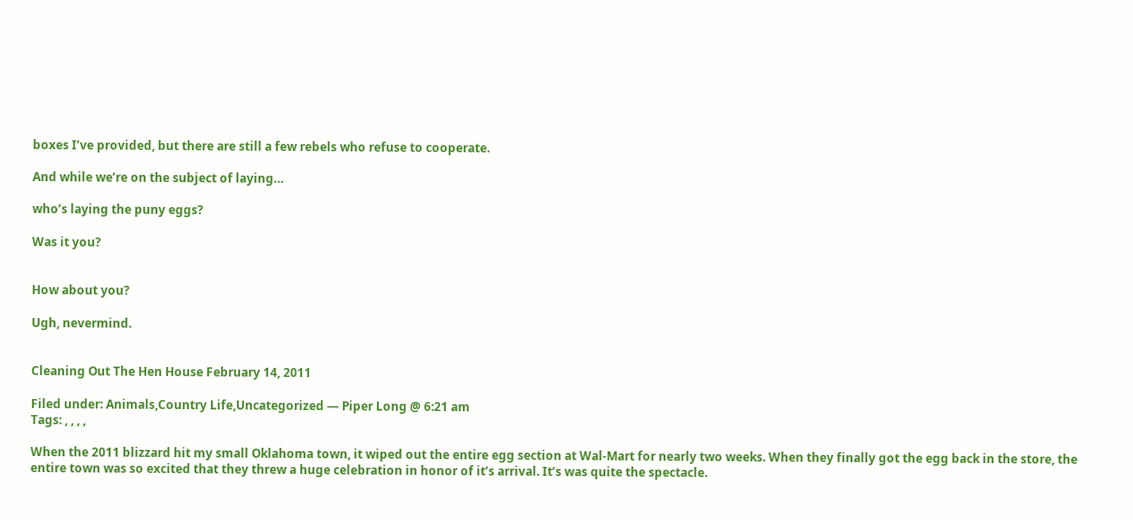boxes I’ve provided, but there are still a few rebels who refuse to cooperate.

And while we’re on the subject of laying…

who’s laying the puny eggs?

Was it you?


How about you?

Ugh, nevermind.


Cleaning Out The Hen House February 14, 2011

Filed under: Animals,Country Life,Uncategorized — Piper Long @ 6:21 am
Tags: , , , ,

When the 2011 blizzard hit my small Oklahoma town, it wiped out the entire egg section at Wal-Mart for nearly two weeks. When they finally got the egg back in the store, the entire town was so excited that they threw a huge celebration in honor of it’s arrival. It’s was quite the spectacle.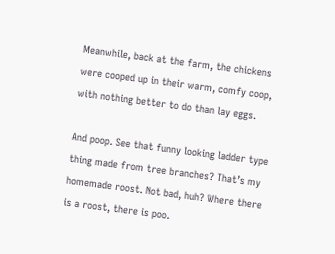Meanwhile, back at the farm, the chickens were cooped up in their warm, comfy coop, with nothing better to do than lay eggs.

And poop. See that funny looking ladder type thing made from tree branches? That’s my homemade roost. Not bad, huh? Where there is a roost, there is poo.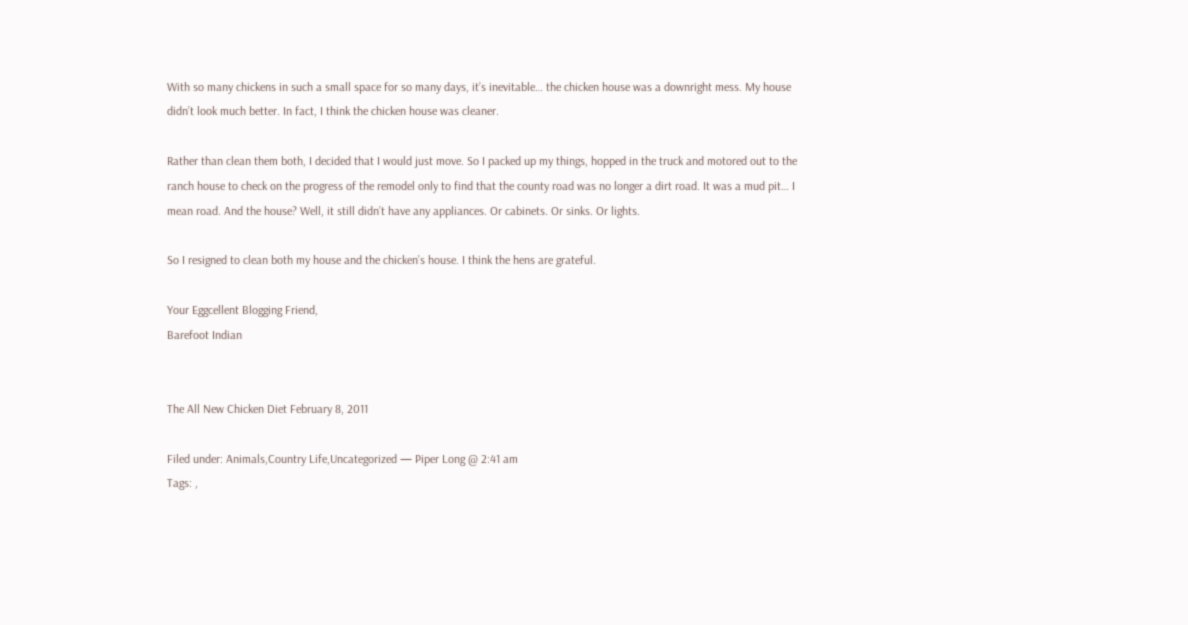With so many chickens in such a small space for so many days, it’s inevitable… the chicken house was a downright mess. My house didn’t look much better. In fact, I think the chicken house was cleaner.

Rather than clean them both, I decided that I would just move. So I packed up my things, hopped in the truck and motored out to the ranch house to check on the progress of the remodel only to find that the county road was no longer a dirt road. It was a mud pit… I mean road. And the house? Well, it still didn’t have any appliances. Or cabinets. Or sinks. Or lights.

So I resigned to clean both my house and the chicken’s house. I think the hens are grateful.

Your Eggcellent Blogging Friend,
Barefoot Indian


The All New Chicken Diet February 8, 2011

Filed under: Animals,Country Life,Uncategorized — Piper Long @ 2:41 am
Tags: ,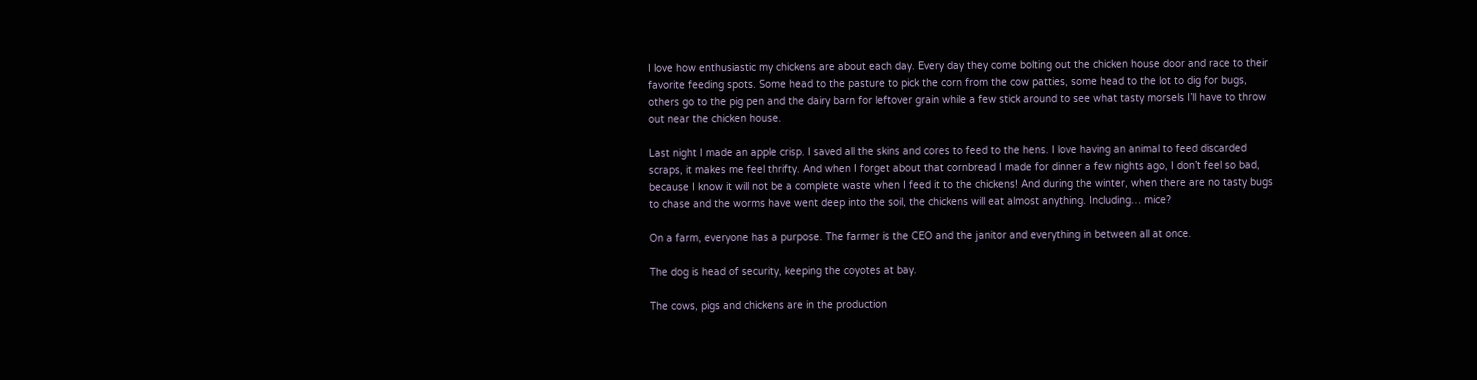I love how enthusiastic my chickens are about each day. Every day they come bolting out the chicken house door and race to their favorite feeding spots. Some head to the pasture to pick the corn from the cow patties, some head to the lot to dig for bugs, others go to the pig pen and the dairy barn for leftover grain while a few stick around to see what tasty morsels I’ll have to throw out near the chicken house.

Last night I made an apple crisp. I saved all the skins and cores to feed to the hens. I love having an animal to feed discarded scraps, it makes me feel thrifty. And when I forget about that cornbread I made for dinner a few nights ago, I don’t feel so bad, because I know it will not be a complete waste when I feed it to the chickens! And during the winter, when there are no tasty bugs to chase and the worms have went deep into the soil, the chickens will eat almost anything. Including… mice?

On a farm, everyone has a purpose. The farmer is the CEO and the janitor and everything in between all at once.

The dog is head of security, keeping the coyotes at bay.

The cows, pigs and chickens are in the production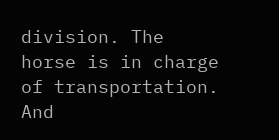division. The horse is in charge of transportation. And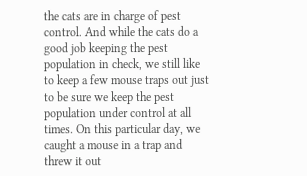the cats are in charge of pest control. And while the cats do a good job keeping the pest population in check, we still like to keep a few mouse traps out just to be sure we keep the pest population under control at all times. On this particular day, we caught a mouse in a trap and threw it out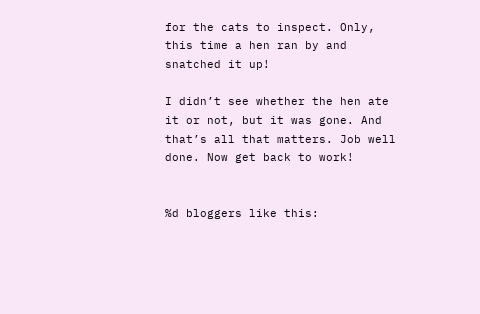for the cats to inspect. Only, this time a hen ran by and snatched it up!

I didn’t see whether the hen ate it or not, but it was gone. And that’s all that matters. Job well done. Now get back to work!


%d bloggers like this: